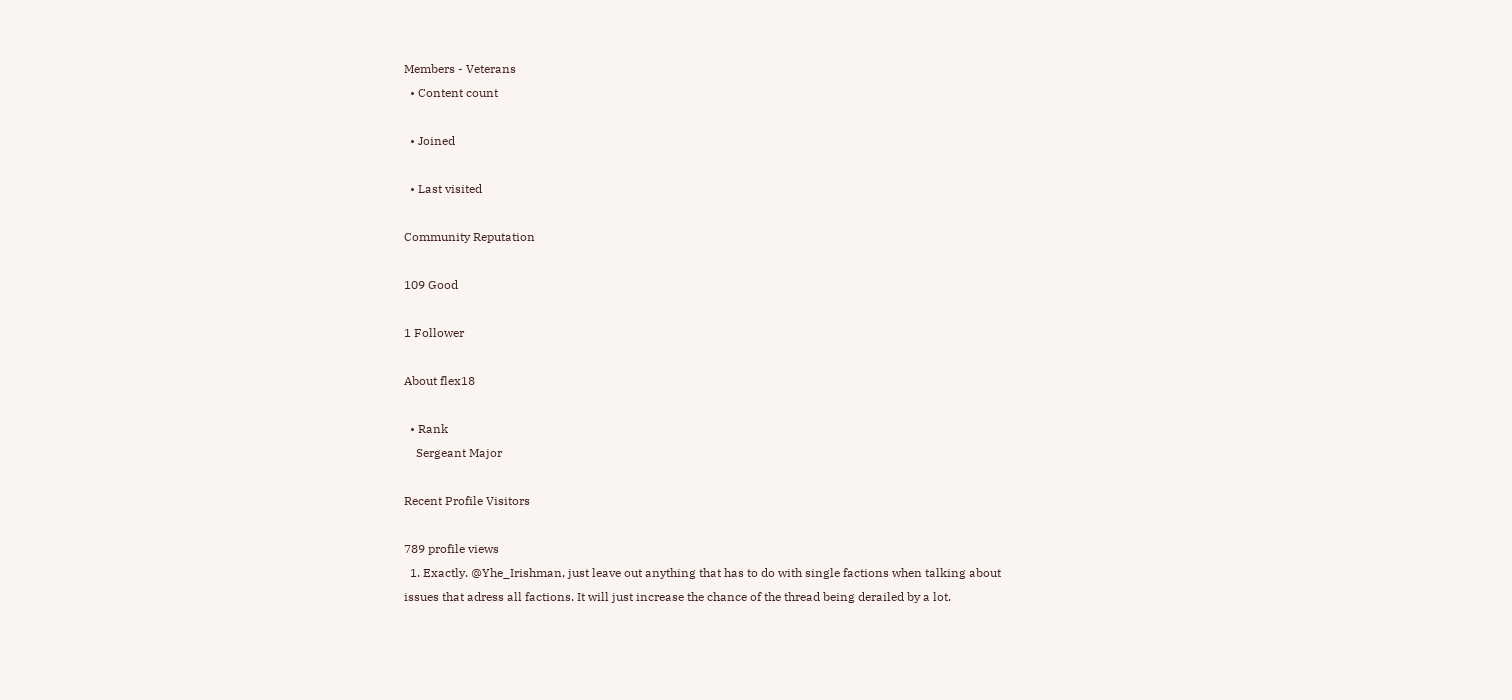Members - Veterans
  • Content count

  • Joined

  • Last visited

Community Reputation

109 Good

1 Follower

About flex18

  • Rank
    Sergeant Major

Recent Profile Visitors

789 profile views
  1. Exactly. @Yhe_Irishman, just leave out anything that has to do with single factions when talking about issues that adress all factions. It will just increase the chance of the thread being derailed by a lot.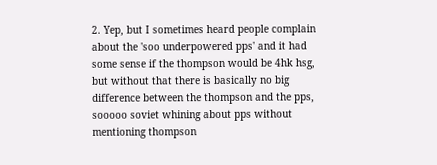2. Yep, but I sometimes heard people complain about the 'soo underpowered pps' and it had some sense if the thompson would be 4hk hsg, but without that there is basically no big difference between the thompson and the pps, sooooo soviet whining about pps without mentioning thompson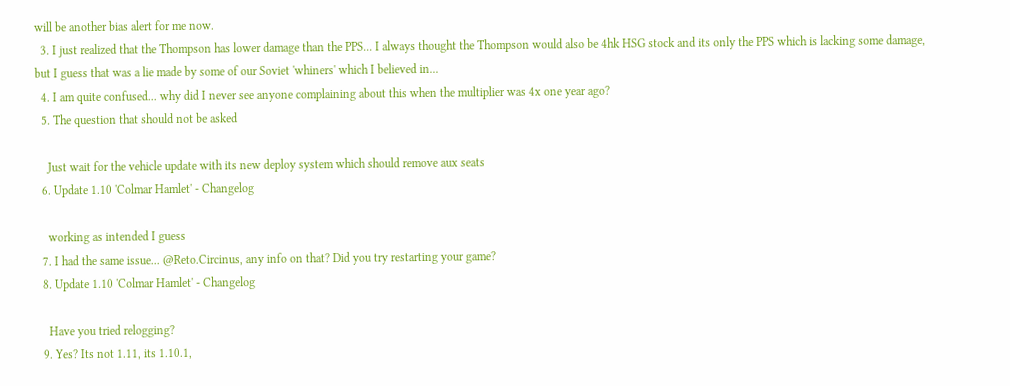will be another bias alert for me now.
  3. I just realized that the Thompson has lower damage than the PPS... I always thought the Thompson would also be 4hk HSG stock and its only the PPS which is lacking some damage, but I guess that was a lie made by some of our Soviet 'whiners' which I believed in...
  4. I am quite confused... why did I never see anyone complaining about this when the multiplier was 4x one year ago?
  5. The question that should not be asked

    Just wait for the vehicle update with its new deploy system which should remove aux seats
  6. Update 1.10 'Colmar Hamlet' - Changelog

    working as intended I guess
  7. I had the same issue... @Reto.Circinus, any info on that? Did you try restarting your game?
  8. Update 1.10 'Colmar Hamlet' - Changelog

    Have you tried relogging?
  9. Yes? Its not 1.11, its 1.10.1,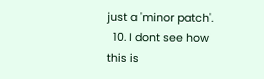just a 'minor patch'.
  10. I dont see how this is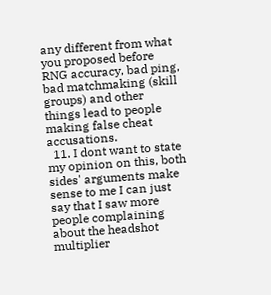any different from what you proposed before RNG accuracy, bad ping, bad matchmaking (skill groups) and other things lead to people making false cheat accusations.
  11. I dont want to state my opinion on this, both sides' arguments make sense to me I can just say that I saw more people complaining about the headshot multiplier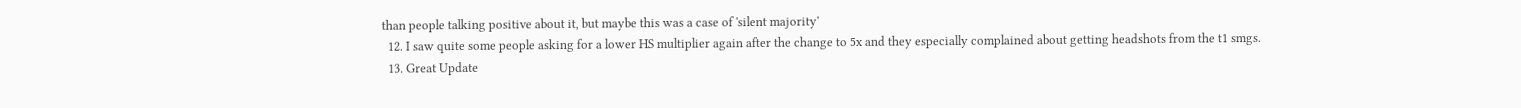than people talking positive about it, but maybe this was a case of 'silent majority'
  12. I saw quite some people asking for a lower HS multiplier again after the change to 5x and they especially complained about getting headshots from the t1 smgs.
  13. Great Update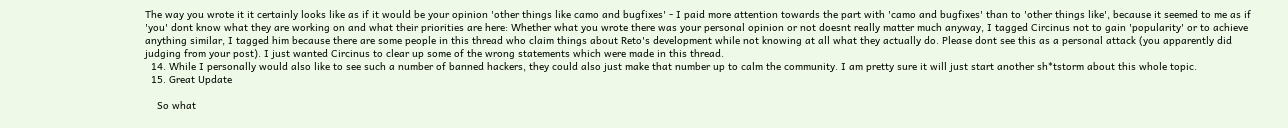The way you wrote it it certainly looks like as if it would be your opinion 'other things like camo and bugfixes' - I paid more attention towards the part with 'camo and bugfixes' than to 'other things like', because it seemed to me as if 'you' dont know what they are working on and what their priorities are here: Whether what you wrote there was your personal opinion or not doesnt really matter much anyway, I tagged Circinus not to gain 'popularity' or to achieve anything similar, I tagged him because there are some people in this thread who claim things about Reto's development while not knowing at all what they actually do. Please dont see this as a personal attack (you apparently did judging from your post). I just wanted Circinus to clear up some of the wrong statements which were made in this thread.
  14. While I personally would also like to see such a number of banned hackers, they could also just make that number up to calm the community. I am pretty sure it will just start another sh*tstorm about this whole topic.
  15. Great Update

    So what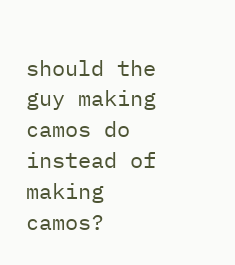should the guy making camos do instead of making camos?